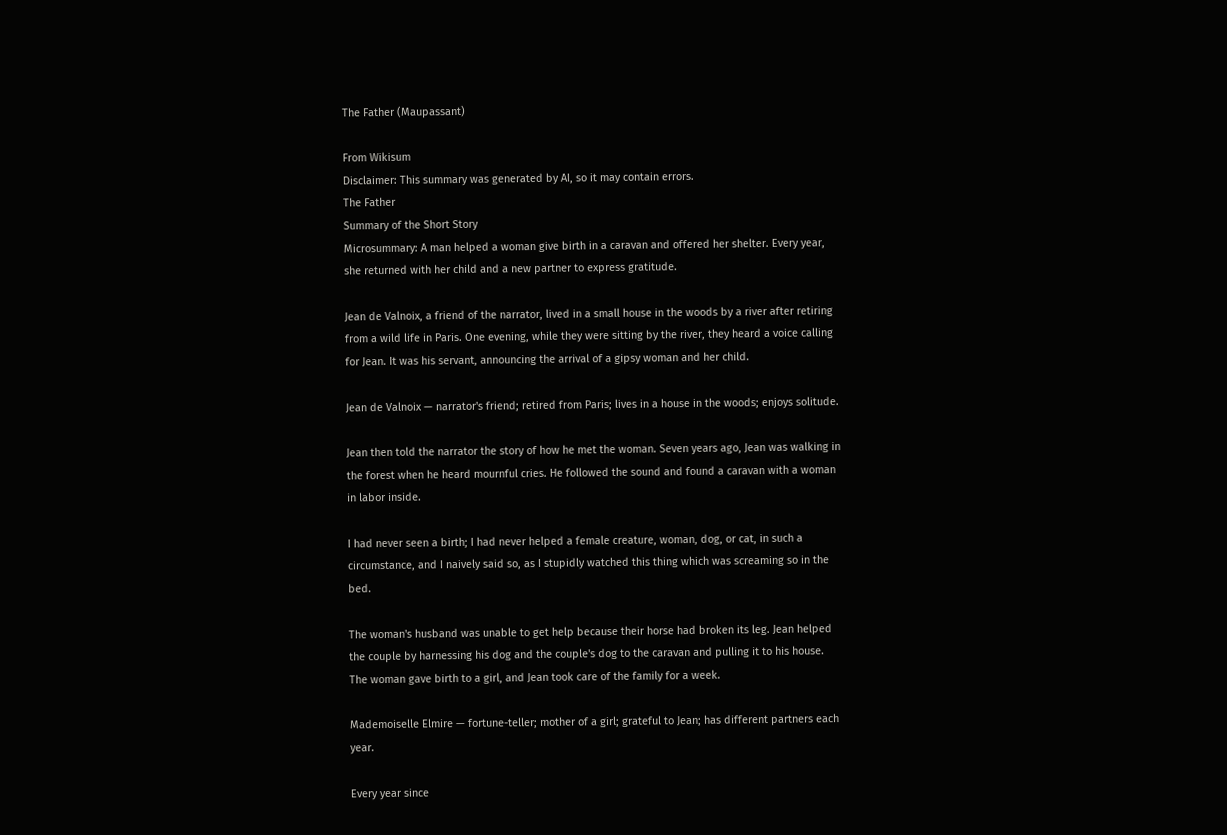The Father (Maupassant)

From Wikisum
Disclaimer: This summary was generated by AI, so it may contain errors.
The Father
Summary of the Short Story
Microsummary: A man helped a woman give birth in a caravan and offered her shelter. Every year, she returned with her child and a new partner to express gratitude.

Jean de Valnoix, a friend of the narrator, lived in a small house in the woods by a river after retiring from a wild life in Paris. One evening, while they were sitting by the river, they heard a voice calling for Jean. It was his servant, announcing the arrival of a gipsy woman and her child.

Jean de Valnoix — narrator's friend; retired from Paris; lives in a house in the woods; enjoys solitude.

Jean then told the narrator the story of how he met the woman. Seven years ago, Jean was walking in the forest when he heard mournful cries. He followed the sound and found a caravan with a woman in labor inside.

I had never seen a birth; I had never helped a female creature, woman, dog, or cat, in such a circumstance, and I naively said so, as I stupidly watched this thing which was screaming so in the bed.

The woman's husband was unable to get help because their horse had broken its leg. Jean helped the couple by harnessing his dog and the couple's dog to the caravan and pulling it to his house. The woman gave birth to a girl, and Jean took care of the family for a week.

Mademoiselle Elmire — fortune-teller; mother of a girl; grateful to Jean; has different partners each year.

Every year since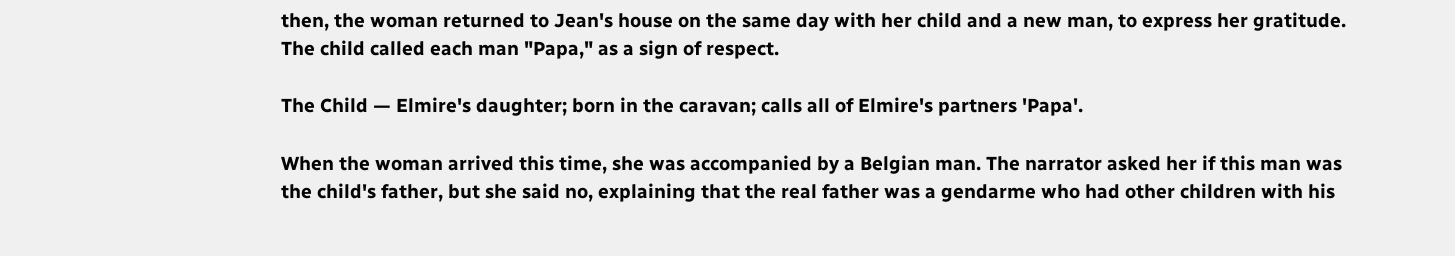then, the woman returned to Jean's house on the same day with her child and a new man, to express her gratitude. The child called each man "Papa," as a sign of respect.

The Child — Elmire's daughter; born in the caravan; calls all of Elmire's partners 'Papa'.

When the woman arrived this time, she was accompanied by a Belgian man. The narrator asked her if this man was the child's father, but she said no, explaining that the real father was a gendarme who had other children with his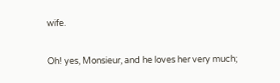wife.

Oh! yes, Monsieur, and he loves her very much;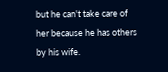but he can't take care of her because he has others by his wife.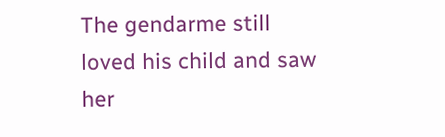The gendarme still loved his child and saw her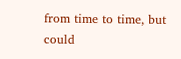from time to time, but could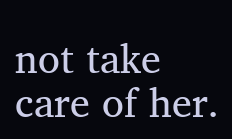not take care of her.